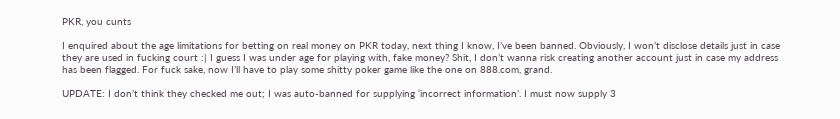PKR, you cunts

I enquired about the age limitations for betting on real money on PKR today, next thing I know, I’ve been banned. Obviously, I won’t disclose details just in case they are used in fucking court :| I guess I was under age for playing with, fake money? Shit, I don’t wanna risk creating another account just in case my address has been flagged. For fuck sake, now I’ll have to play some shitty poker game like the one on 888.com, grand.

UPDATE: I don’t think they checked me out; I was auto-banned for supplying ‘incorrect information’. I must now supply 3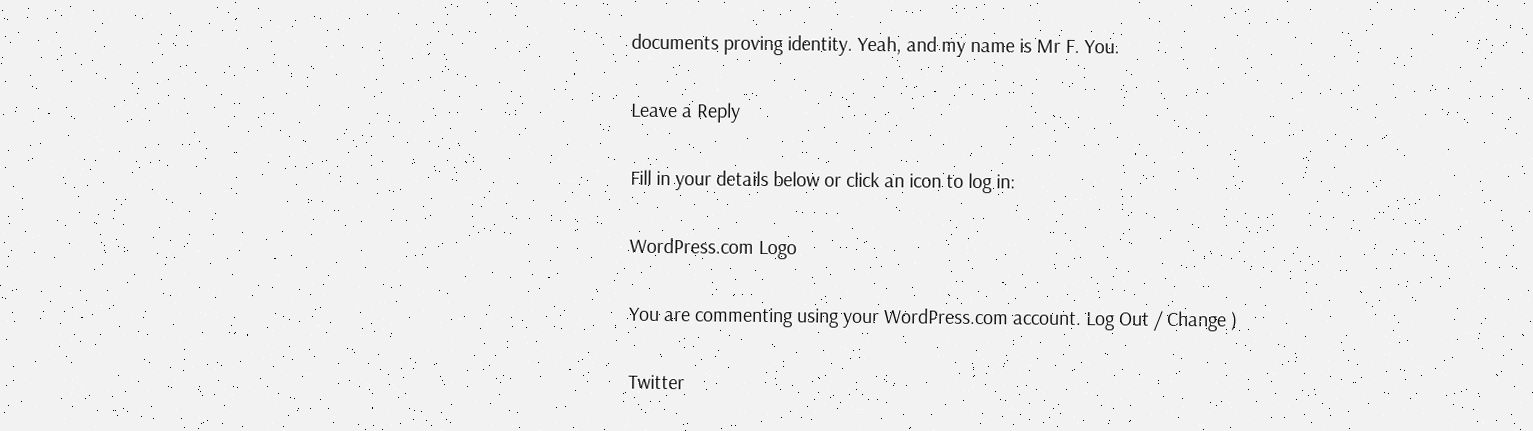documents proving identity. Yeah, and my name is Mr F. You.

Leave a Reply

Fill in your details below or click an icon to log in:

WordPress.com Logo

You are commenting using your WordPress.com account. Log Out / Change )

Twitter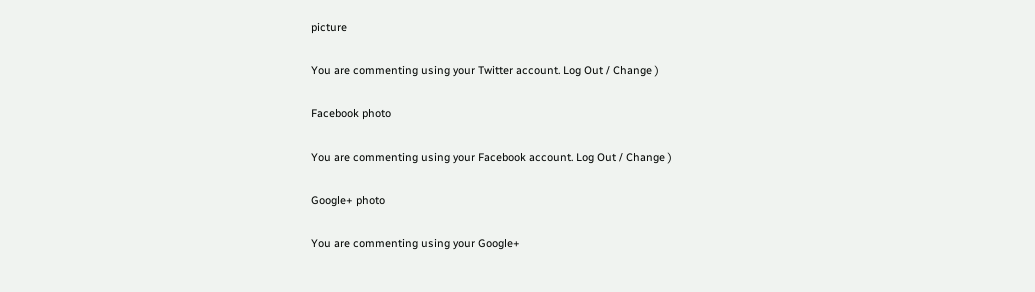picture

You are commenting using your Twitter account. Log Out / Change )

Facebook photo

You are commenting using your Facebook account. Log Out / Change )

Google+ photo

You are commenting using your Google+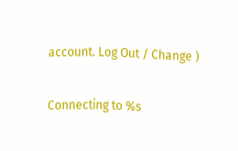account. Log Out / Change )

Connecting to %s